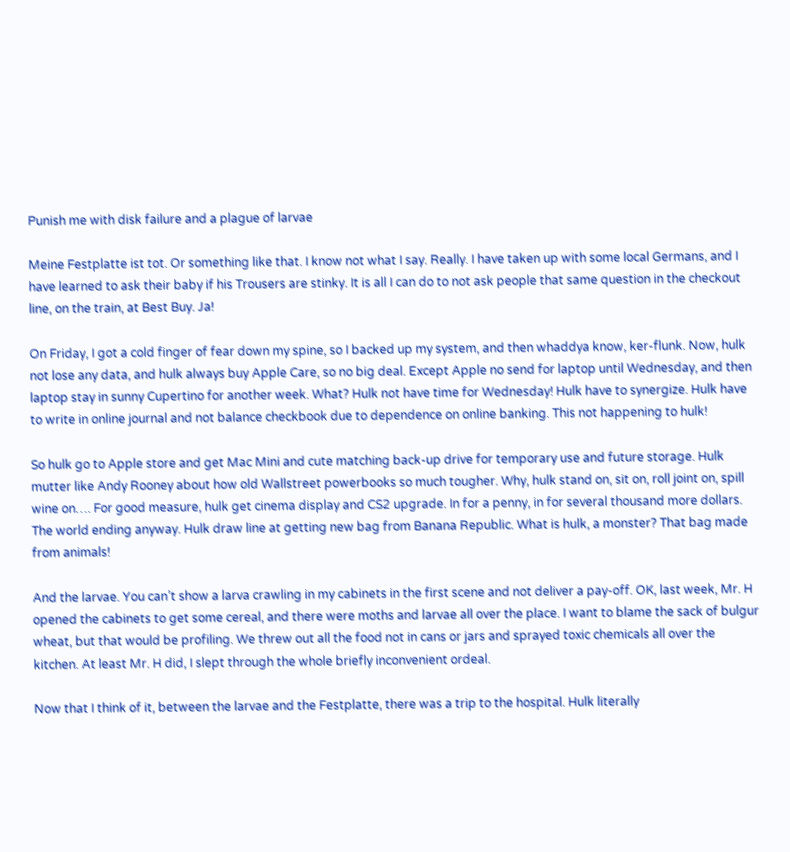Punish me with disk failure and a plague of larvae

Meine Festplatte ist tot. Or something like that. I know not what I say. Really. I have taken up with some local Germans, and I have learned to ask their baby if his Trousers are stinky. It is all I can do to not ask people that same question in the checkout line, on the train, at Best Buy. Ja!

On Friday, I got a cold finger of fear down my spine, so I backed up my system, and then whaddya know, ker-flunk. Now, hulk not lose any data, and hulk always buy Apple Care, so no big deal. Except Apple no send for laptop until Wednesday, and then laptop stay in sunny Cupertino for another week. What? Hulk not have time for Wednesday! Hulk have to synergize. Hulk have to write in online journal and not balance checkbook due to dependence on online banking. This not happening to hulk!

So hulk go to Apple store and get Mac Mini and cute matching back-up drive for temporary use and future storage. Hulk mutter like Andy Rooney about how old Wallstreet powerbooks so much tougher. Why, hulk stand on, sit on, roll joint on, spill wine on…. For good measure, hulk get cinema display and CS2 upgrade. In for a penny, in for several thousand more dollars. The world ending anyway. Hulk draw line at getting new bag from Banana Republic. What is hulk, a monster? That bag made from animals!

And the larvae. You can’t show a larva crawling in my cabinets in the first scene and not deliver a pay-off. OK, last week, Mr. H opened the cabinets to get some cereal, and there were moths and larvae all over the place. I want to blame the sack of bulgur wheat, but that would be profiling. We threw out all the food not in cans or jars and sprayed toxic chemicals all over the kitchen. At least Mr. H did, I slept through the whole briefly inconvenient ordeal.

Now that I think of it, between the larvae and the Festplatte, there was a trip to the hospital. Hulk literally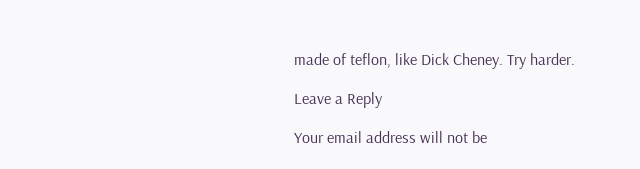made of teflon, like Dick Cheney. Try harder.

Leave a Reply

Your email address will not be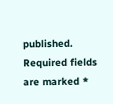published. Required fields are marked *